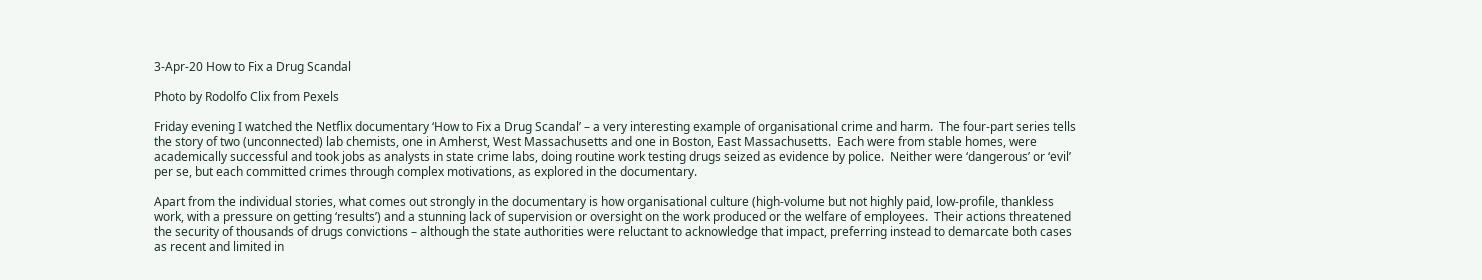3-Apr-20 How to Fix a Drug Scandal

Photo by Rodolfo Clix from Pexels

Friday evening I watched the Netflix documentary ‘How to Fix a Drug Scandal’ – a very interesting example of organisational crime and harm.  The four-part series tells the story of two (unconnected) lab chemists, one in Amherst, West Massachusetts and one in Boston, East Massachusetts.  Each were from stable homes, were academically successful and took jobs as analysts in state crime labs, doing routine work testing drugs seized as evidence by police.  Neither were ‘dangerous’ or ‘evil’ per se, but each committed crimes through complex motivations, as explored in the documentary.

Apart from the individual stories, what comes out strongly in the documentary is how organisational culture (high-volume but not highly paid, low-profile, thankless work, with a pressure on getting ‘results’) and a stunning lack of supervision or oversight on the work produced or the welfare of employees.  Their actions threatened the security of thousands of drugs convictions – although the state authorities were reluctant to acknowledge that impact, preferring instead to demarcate both cases as recent and limited in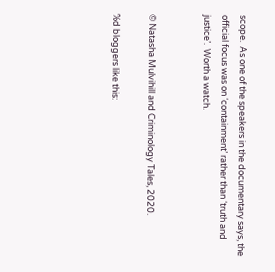scope.  As one of the speakers in the documentary says, the official focus was on ‘containment’ rather than ‘truth and justice’.  Worth a watch.


© Natasha Mulvihill and Criminology Tales, 2020.

%d bloggers like this: